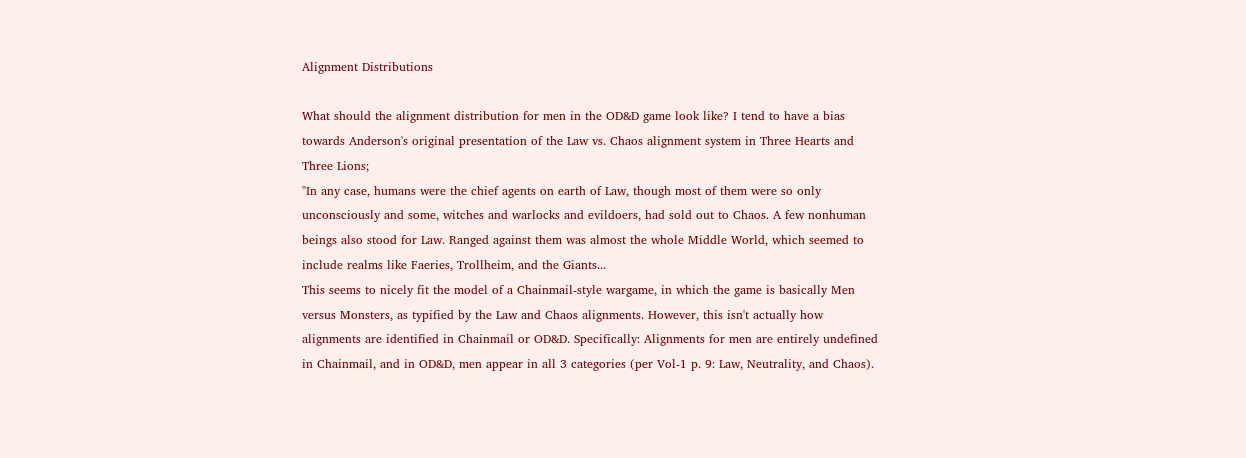Alignment Distributions

What should the alignment distribution for men in the OD&D game look like? I tend to have a bias towards Anderson's original presentation of the Law vs. Chaos alignment system in Three Hearts and Three Lions;
"In any case, humans were the chief agents on earth of Law, though most of them were so only unconsciously and some, witches and warlocks and evildoers, had sold out to Chaos. A few nonhuman beings also stood for Law. Ranged against them was almost the whole Middle World, which seemed to include realms like Faeries, Trollheim, and the Giants...
This seems to nicely fit the model of a Chainmail-style wargame, in which the game is basically Men versus Monsters, as typified by the Law and Chaos alignments. However, this isn't actually how alignments are identified in Chainmail or OD&D. Specifically: Alignments for men are entirely undefined in Chainmail, and in OD&D, men appear in all 3 categories (per Vol-1 p. 9: Law, Neutrality, and Chaos).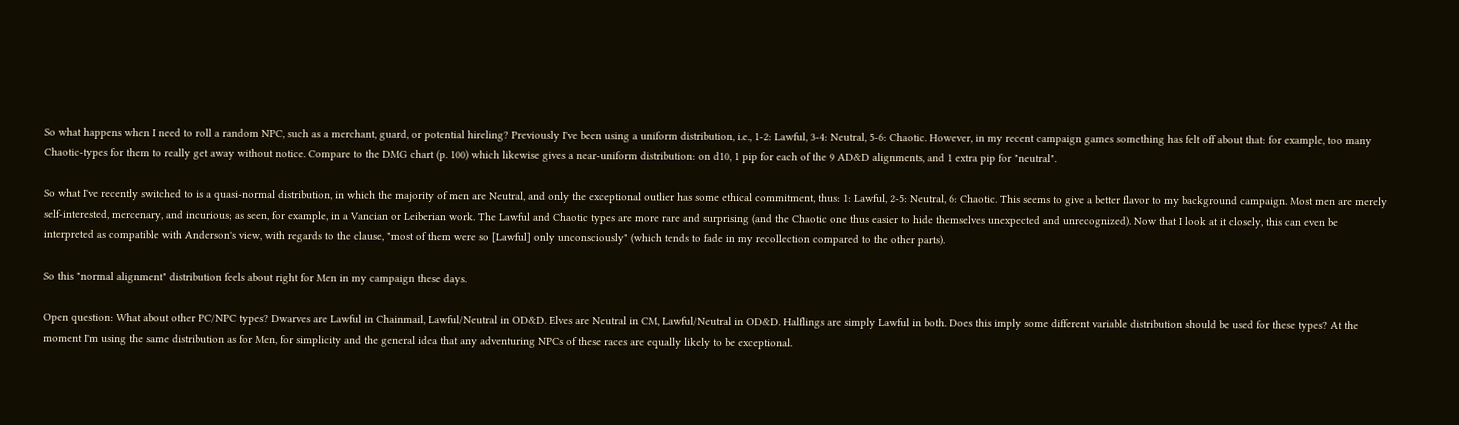So what happens when I need to roll a random NPC, such as a merchant, guard, or potential hireling? Previously I've been using a uniform distribution, i.e., 1-2: Lawful, 3-4: Neutral, 5-6: Chaotic. However, in my recent campaign games something has felt off about that: for example, too many Chaotic-types for them to really get away without notice. Compare to the DMG chart (p. 100) which likewise gives a near-uniform distribution: on d10, 1 pip for each of the 9 AD&D alignments, and 1 extra pip for "neutral".

So what I've recently switched to is a quasi-normal distribution, in which the majority of men are Neutral, and only the exceptional outlier has some ethical commitment, thus: 1: Lawful, 2-5: Neutral, 6: Chaotic. This seems to give a better flavor to my background campaign. Most men are merely self-interested, mercenary, and incurious; as seen, for example, in a Vancian or Leiberian work. The Lawful and Chaotic types are more rare and surprising (and the Chaotic one thus easier to hide themselves unexpected and unrecognized). Now that I look at it closely, this can even be interpreted as compatible with Anderson's view, with regards to the clause, "most of them were so [Lawful] only unconsciously" (which tends to fade in my recollection compared to the other parts).

So this "normal alignment" distribution feels about right for Men in my campaign these days.

Open question: What about other PC/NPC types? Dwarves are Lawful in Chainmail, Lawful/Neutral in OD&D. Elves are Neutral in CM, Lawful/Neutral in OD&D. Halflings are simply Lawful in both. Does this imply some different variable distribution should be used for these types? At the moment I'm using the same distribution as for Men, for simplicity and the general idea that any adventuring NPCs of these races are equally likely to be exceptional.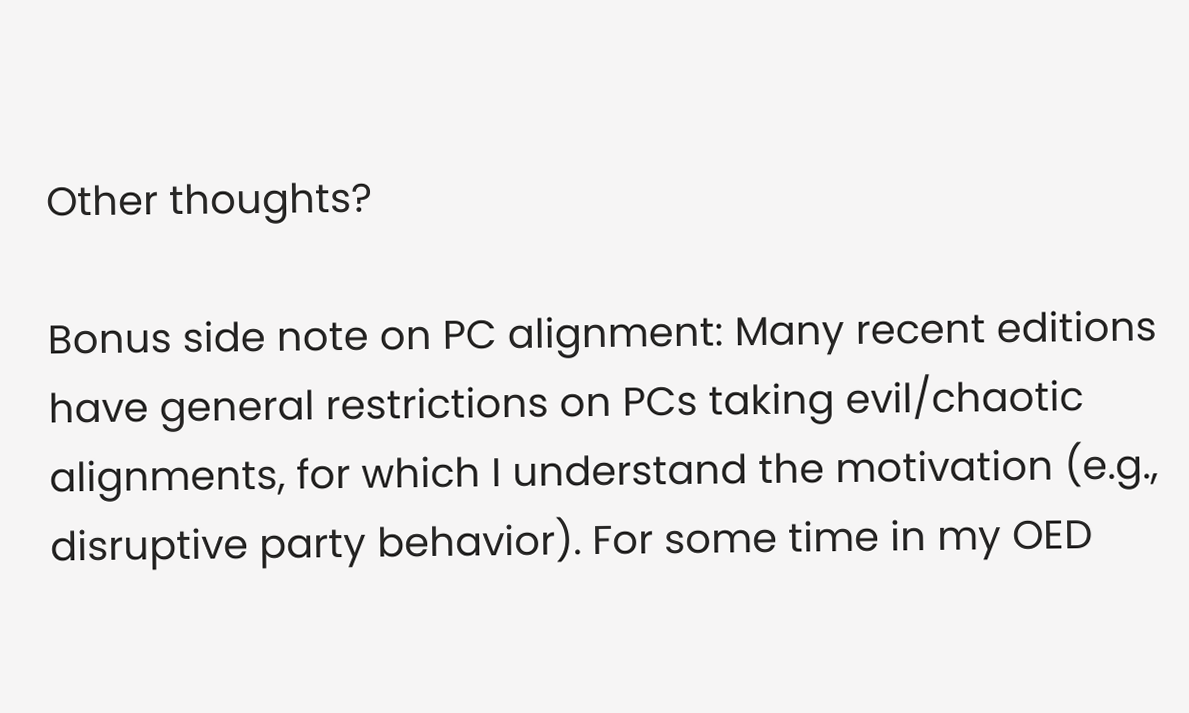Other thoughts?

Bonus side note on PC alignment: Many recent editions have general restrictions on PCs taking evil/chaotic alignments, for which I understand the motivation (e.g., disruptive party behavior). For some time in my OED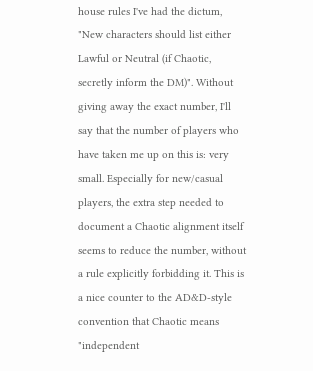house rules I've had the dictum, "New characters should list either Lawful or Neutral (if Chaotic, secretly inform the DM)". Without giving away the exact number, I'll say that the number of players who have taken me up on this is: very small. Especially for new/casual players, the extra step needed to document a Chaotic alignment itself seems to reduce the number, without a rule explicitly forbidding it. This is a nice counter to the AD&D-style convention that Chaotic means "independent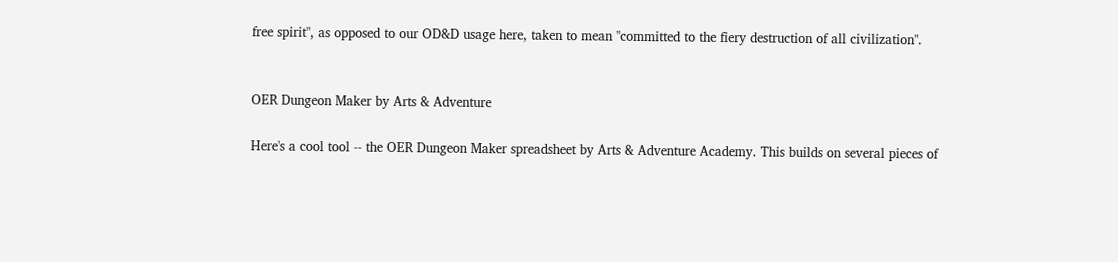free spirit", as opposed to our OD&D usage here, taken to mean "committed to the fiery destruction of all civilization".


OER Dungeon Maker by Arts & Adventure

Here's a cool tool -- the OER Dungeon Maker spreadsheet by Arts & Adventure Academy. This builds on several pieces of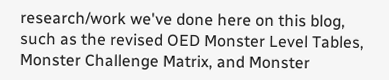research/work we've done here on this blog, such as the revised OED Monster Level Tables, Monster Challenge Matrix, and Monster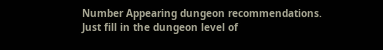Number Appearing dungeon recommendations. Just fill in the dungeon level of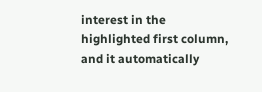interest in the highlighted first column, and it automatically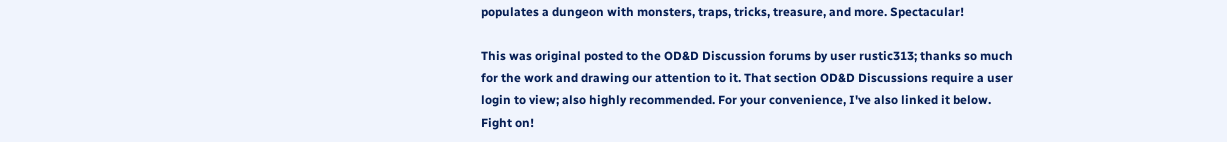populates a dungeon with monsters, traps, tricks, treasure, and more. Spectacular!

This was original posted to the OD&D Discussion forums by user rustic313; thanks so much for the work and drawing our attention to it. That section OD&D Discussions require a user login to view; also highly recommended. For your convenience, I've also linked it below. Fight on!